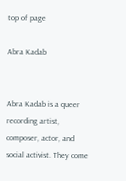top of page

Abra Kadab


Abra Kadab is a queer recording artist, composer, actor, and social activist. They come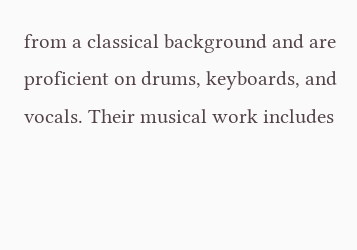from a classical background and are proficient on drums, keyboards, and vocals. Their musical work includes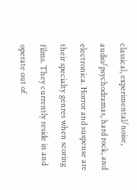classical, experimental/noise, audio/psychodramas, hard rock, and electronica. Horror and suspense are their specialty genres when scoring films. They currently reside in and operate out of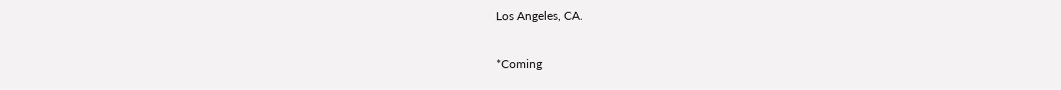Los Angeles, CA.

*Coming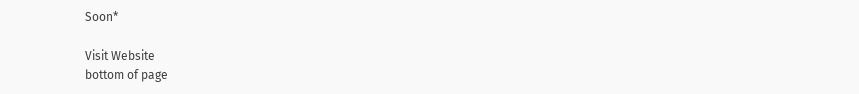Soon*

Visit Website
bottom of page